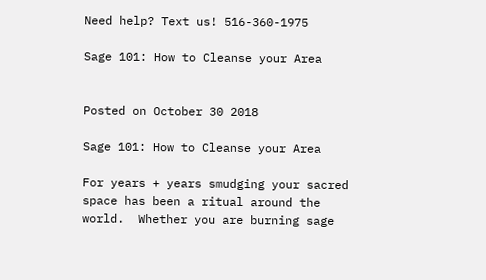Need help? Text us! 516-360-1975

Sage 101: How to Cleanse your Area


Posted on October 30 2018

Sage 101: How to Cleanse your Area

For years + years smudging your sacred space has been a ritual around the world.  Whether you are burning sage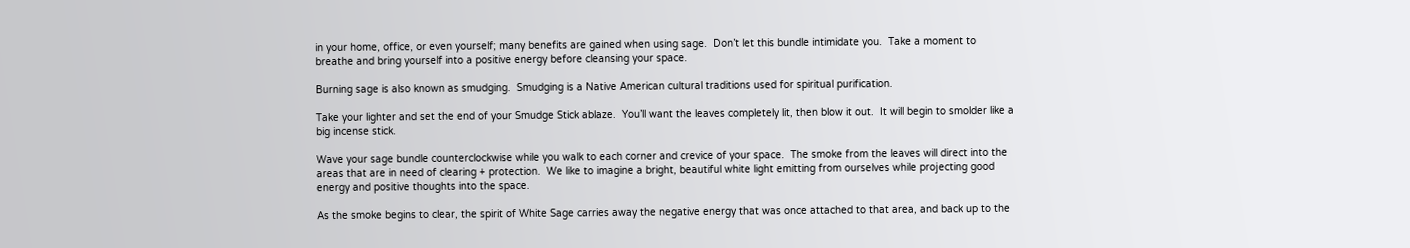in your home, office, or even yourself; many benefits are gained when using sage.  Don’t let this bundle intimidate you.  Take a moment to breathe and bring yourself into a positive energy before cleansing your space.

Burning sage is also known as smudging.  Smudging is a Native American cultural traditions used for spiritual purification.

Take your lighter and set the end of your Smudge Stick ablaze.  You’ll want the leaves completely lit, then blow it out.  It will begin to smolder like a big incense stick.

Wave your sage bundle counterclockwise while you walk to each corner and crevice of your space.  The smoke from the leaves will direct into the areas that are in need of clearing + protection.  We like to imagine a bright, beautiful white light emitting from ourselves while projecting good energy and positive thoughts into the space.

As the smoke begins to clear, the spirit of White Sage carries away the negative energy that was once attached to that area, and back up to the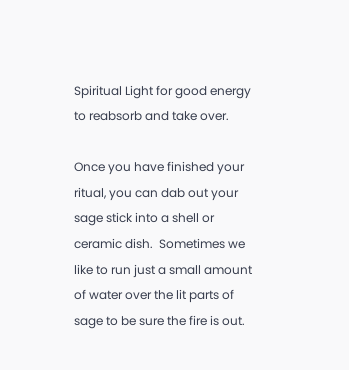Spiritual Light for good energy to reabsorb and take over.

Once you have finished your ritual, you can dab out your sage stick into a shell or ceramic dish.  Sometimes we like to run just a small amount of water over the lit parts of sage to be sure the fire is out.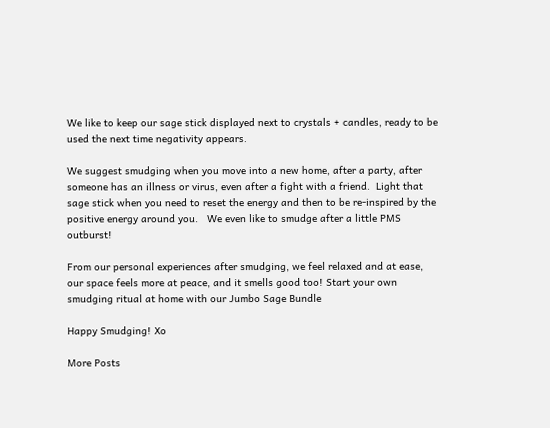We like to keep our sage stick displayed next to crystals + candles, ready to be used the next time negativity appears.

We suggest smudging when you move into a new home, after a party, after someone has an illness or virus, even after a fight with a friend.  Light that sage stick when you need to reset the energy and then to be re-inspired by the positive energy around you.   We even like to smudge after a little PMS outburst!

From our personal experiences after smudging, we feel relaxed and at ease, our space feels more at peace, and it smells good too! Start your own smudging ritual at home with our Jumbo Sage Bundle

Happy Smudging! Xo

More Posts